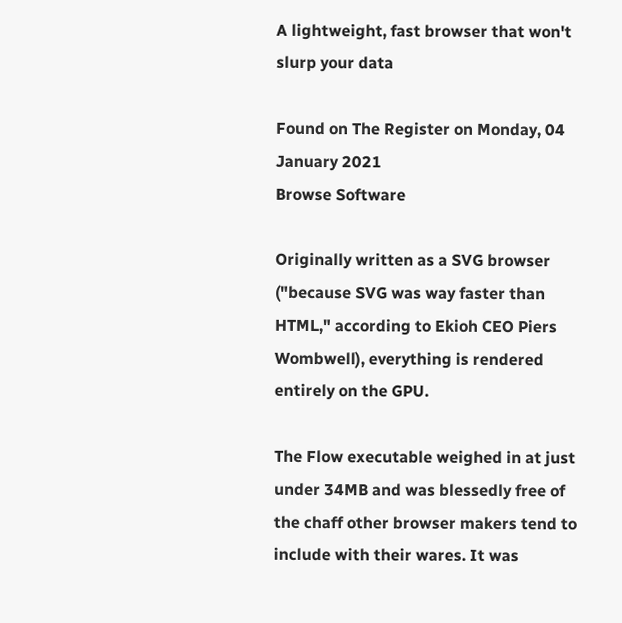A lightweight, fast browser that won't slurp your data

Found on The Register on Monday, 04 January 2021
Browse Software

Originally written as a SVG browser ("because SVG was way faster than HTML," according to Ekioh CEO Piers Wombwell), everything is rendered entirely on the GPU.

The Flow executable weighed in at just under 34MB and was blessedly free of the chaff other browser makers tend to include with their wares. It was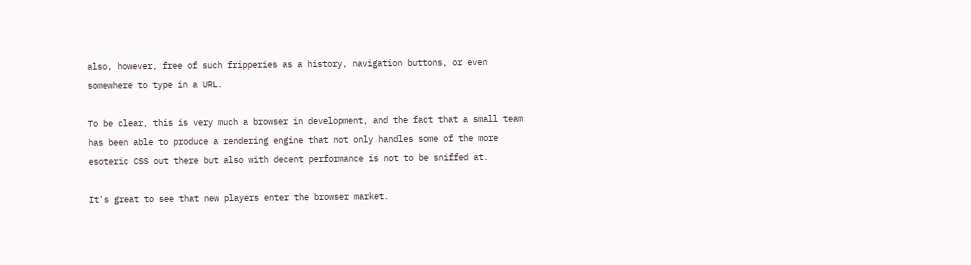also, however, free of such fripperies as a history, navigation buttons, or even somewhere to type in a URL.

To be clear, this is very much a browser in development, and the fact that a small team has been able to produce a rendering engine that not only handles some of the more esoteric CSS out there but also with decent performance is not to be sniffed at.

It's great to see that new players enter the browser market.